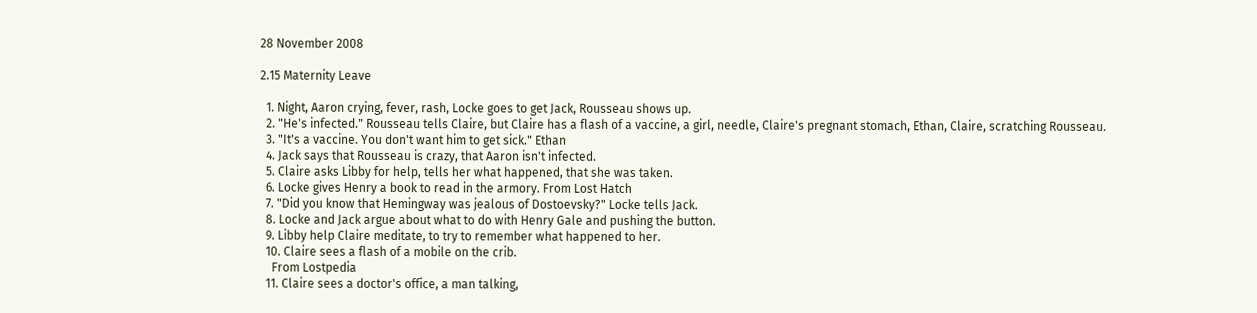28 November 2008

2.15 Maternity Leave

  1. Night, Aaron crying, fever, rash, Locke goes to get Jack, Rousseau shows up.
  2. "He's infected." Rousseau tells Claire, but Claire has a flash of a vaccine, a girl, needle, Claire's pregnant stomach, Ethan, Claire, scratching Rousseau.
  3. "It's a vaccine. You don't want him to get sick." Ethan
  4. Jack says that Rousseau is crazy, that Aaron isn't infected.
  5. Claire asks Libby for help, tells her what happened, that she was taken.
  6. Locke gives Henry a book to read in the armory. From Lost Hatch
  7. "Did you know that Hemingway was jealous of Dostoevsky?" Locke tells Jack.
  8. Locke and Jack argue about what to do with Henry Gale and pushing the button.
  9. Libby help Claire meditate, to try to remember what happened to her.
  10. Claire sees a flash of a mobile on the crib.
    From Lostpedia
  11. Claire sees a doctor's office, a man talking,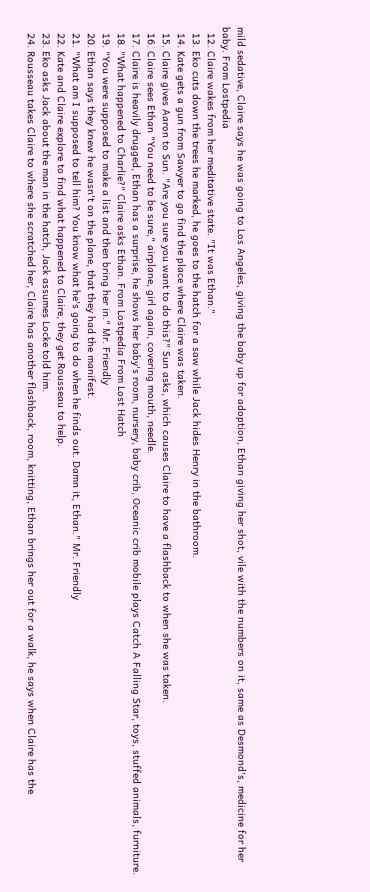mild sedative, Claire says he was going to Los Angeles, giving the baby up for adoption, Ethan giving her shot, vile with the numbers on it, same as Desmond's, medicine for her baby. From Lostpedia
  12. Claire wakes from her meditative state. "It was Ethan."
  13. Eko cuts down the trees he marked, he goes to the hatch for a saw while Jack hides Henry in the bathroom.
  14. Kate gets a gun from Sawyer to go find the place where Claire was taken.
  15. Claire gives Aaron to Sun. "Are you sure you want to do this?" Sun asks, which causes Claire to have a flashback to when she was taken.
  16. Claire sees Ethan "You need to be sure," airplane, girl again, covering mouth, needle.
  17. Claire is heavily drugged, Ethan has a surprise, he shows her baby's room, nursery, baby crib, Oceanic crib mobile plays Catch A Falling Star, toys, stuffed animals, furniture.
  18. "What happened to Charlie?" Claire asks Ethan. From Lostpedia From Lost Hatch
  19. "You were supposed to make a list and then bring her in." Mr. Friendly
  20. Ethan says they knew he wasn't on the plane, that they had the manifest.
  21. "What am I supposed to tell him? You know what he's going to do when he finds out. Damn it, Ethan." Mr. Friendly
  22. Kate and Claire explore to find what happened to Claire, they get Rousseau to help.
  23. Eko asks Jack about the man in the hatch, Jack assumes Locke told him.
  24. Rousseau takes Claire to where she scratched her, Claire has another flashback, room, knitting, Ethan brings her out for a walk, he says when Claire has the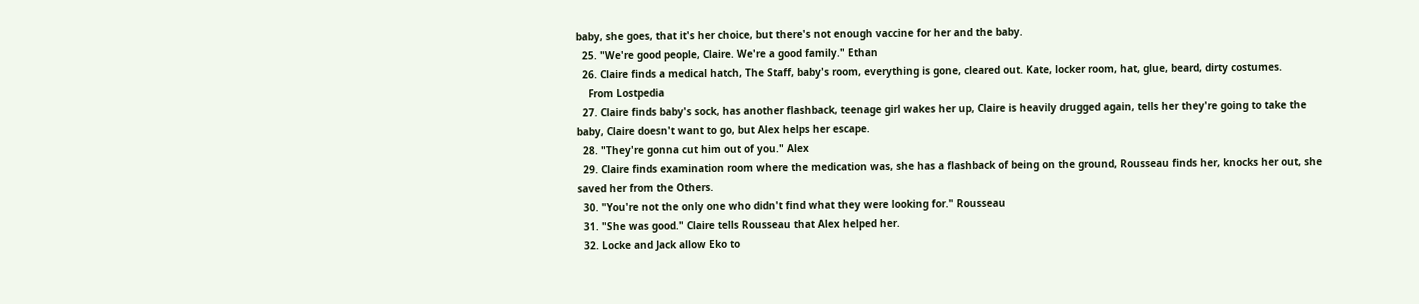baby, she goes, that it's her choice, but there's not enough vaccine for her and the baby.
  25. "We're good people, Claire. We're a good family." Ethan
  26. Claire finds a medical hatch, The Staff, baby's room, everything is gone, cleared out. Kate, locker room, hat, glue, beard, dirty costumes.
    From Lostpedia
  27. Claire finds baby's sock, has another flashback, teenage girl wakes her up, Claire is heavily drugged again, tells her they're going to take the baby, Claire doesn't want to go, but Alex helps her escape.
  28. "They're gonna cut him out of you." Alex
  29. Claire finds examination room where the medication was, she has a flashback of being on the ground, Rousseau finds her, knocks her out, she saved her from the Others.
  30. "You're not the only one who didn't find what they were looking for." Rousseau
  31. "She was good." Claire tells Rousseau that Alex helped her.
  32. Locke and Jack allow Eko to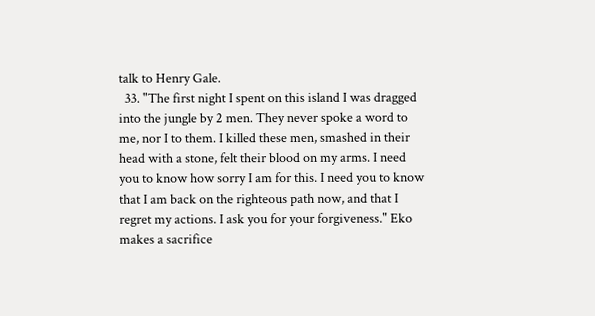talk to Henry Gale.
  33. "The first night I spent on this island I was dragged into the jungle by 2 men. They never spoke a word to me, nor I to them. I killed these men, smashed in their head with a stone, felt their blood on my arms. I need you to know how sorry I am for this. I need you to know that I am back on the righteous path now, and that I regret my actions. I ask you for your forgiveness." Eko makes a sacrifice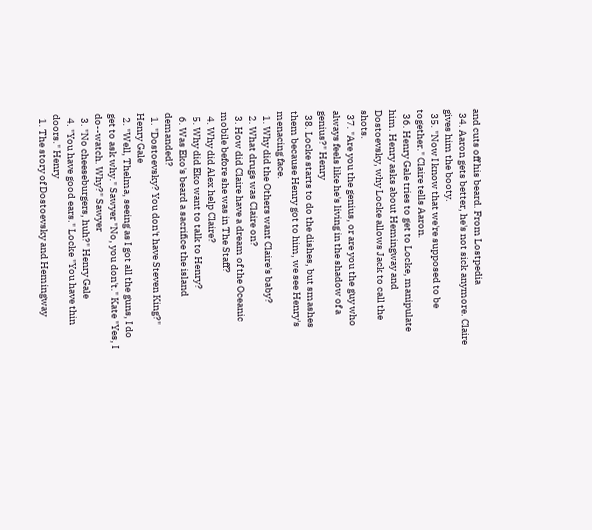and cuts off his beard. From Lostpedia
  34. Aaron gets better, he's not sick anymore. Claire gives him the booty.
  35. "Now I know that we're supposed to be together." Claire tells Aaron.
  36. Henry Gale tries to get to Locke, manipulate him. Henry asks about Hemingway and Dostoevsky, why Locke allows Jack to call the shots.
  37. "Are you the genius, or are you the guy who always feels like he's living in the shadow of a genius?" Henry
  38. Locke starts to do the dishes, but smashes them because Henry got to him, we see Henry's menacing face.
  1. Why did the Others want Claire's baby?
  2. What drugs was Claire on?
  3. How did Claire have a dream of the Oceanic mobile before she was in The Staff?
  4. Why did Alex help Claire?
  5. Why did Eko want to talk to Henry?
  6. Was Eko's beard a sacrifice the island demanded?
  1. "Dostoevsky? You don't have Steven King?" Henry Gale
  2. "Well, Thelma, seeing as I got all the guns, I do get to ask why." Sawyer "No, you don't." Kate "Yes, I do--watch. Why?" Sawyer
  3. "No cheeseburgers, huh?" Henry Gale
  4. "You have good ears." Locke "You have thin doors." Henry
  1. The story of Dostoevsky and Hemingway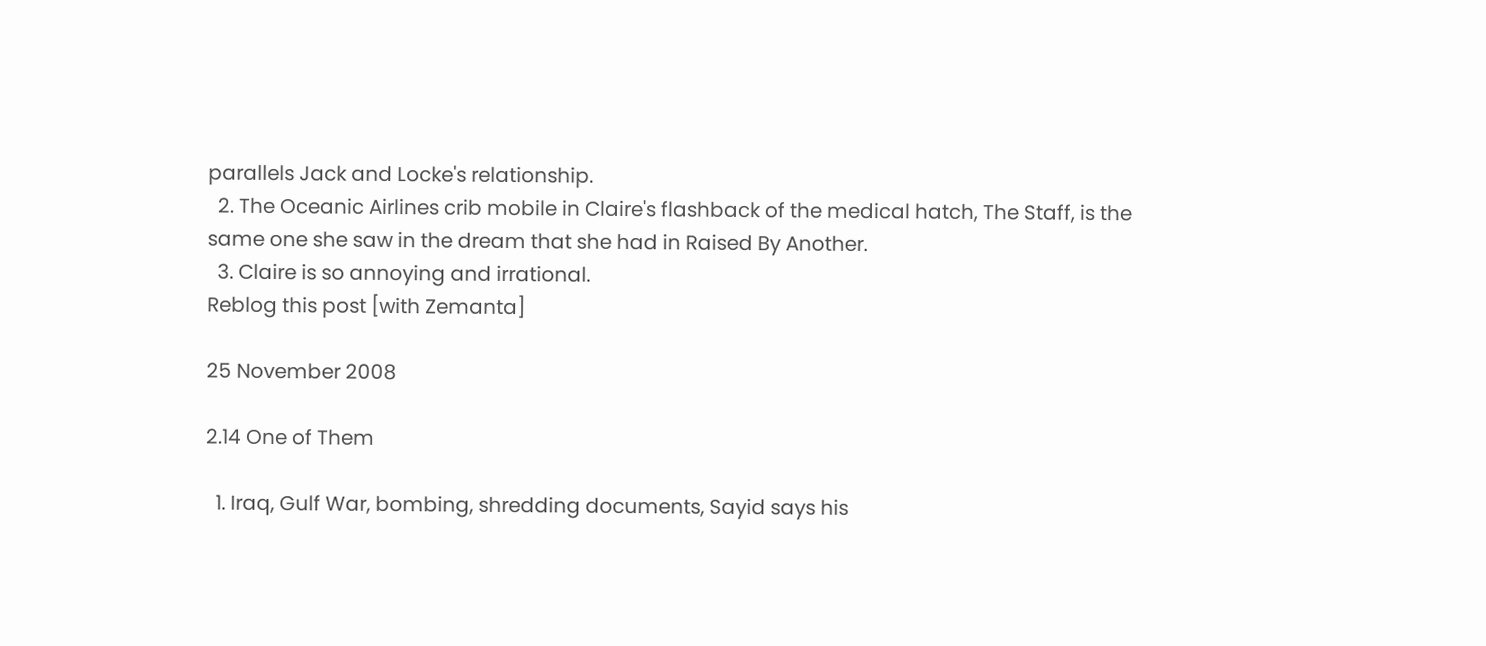parallels Jack and Locke's relationship.
  2. The Oceanic Airlines crib mobile in Claire's flashback of the medical hatch, The Staff, is the same one she saw in the dream that she had in Raised By Another.
  3. Claire is so annoying and irrational.
Reblog this post [with Zemanta]

25 November 2008

2.14 One of Them

  1. Iraq, Gulf War, bombing, shredding documents, Sayid says his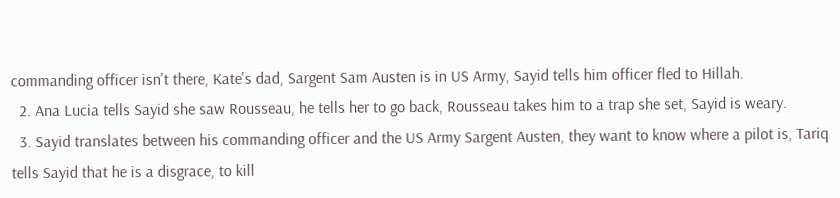commanding officer isn't there, Kate's dad, Sargent Sam Austen is in US Army, Sayid tells him officer fled to Hillah.
  2. Ana Lucia tells Sayid she saw Rousseau, he tells her to go back, Rousseau takes him to a trap she set, Sayid is weary.
  3. Sayid translates between his commanding officer and the US Army Sargent Austen, they want to know where a pilot is, Tariq tells Sayid that he is a disgrace, to kill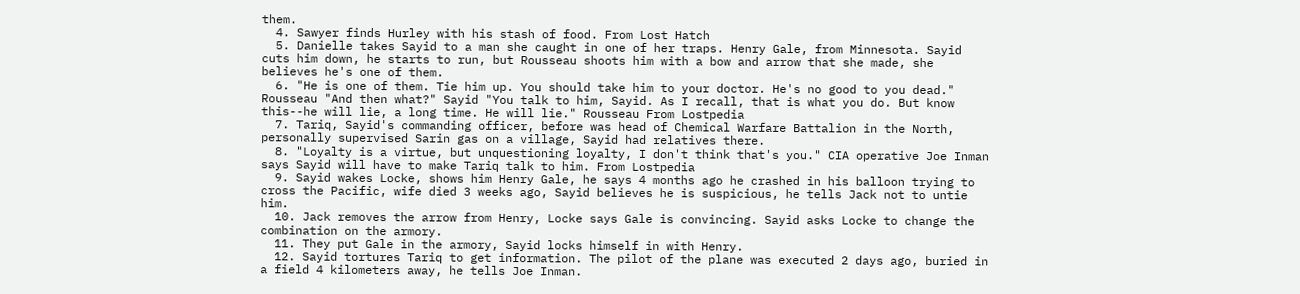them.
  4. Sawyer finds Hurley with his stash of food. From Lost Hatch
  5. Danielle takes Sayid to a man she caught in one of her traps. Henry Gale, from Minnesota. Sayid cuts him down, he starts to run, but Rousseau shoots him with a bow and arrow that she made, she believes he's one of them.
  6. "He is one of them. Tie him up. You should take him to your doctor. He's no good to you dead." Rousseau "And then what?" Sayid "You talk to him, Sayid. As I recall, that is what you do. But know this--he will lie, a long time. He will lie." Rousseau From Lostpedia
  7. Tariq, Sayid's commanding officer, before was head of Chemical Warfare Battalion in the North, personally supervised Sarin gas on a village, Sayid had relatives there.
  8. "Loyalty is a virtue, but unquestioning loyalty, I don't think that's you." CIA operative Joe Inman says Sayid will have to make Tariq talk to him. From Lostpedia
  9. Sayid wakes Locke, shows him Henry Gale, he says 4 months ago he crashed in his balloon trying to cross the Pacific, wife died 3 weeks ago, Sayid believes he is suspicious, he tells Jack not to untie him.
  10. Jack removes the arrow from Henry, Locke says Gale is convincing. Sayid asks Locke to change the combination on the armory.
  11. They put Gale in the armory, Sayid locks himself in with Henry.
  12. Sayid tortures Tariq to get information. The pilot of the plane was executed 2 days ago, buried in a field 4 kilometers away, he tells Joe Inman.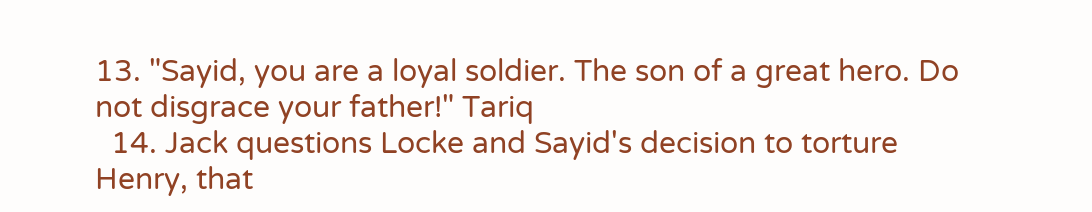13. "Sayid, you are a loyal soldier. The son of a great hero. Do not disgrace your father!" Tariq
  14. Jack questions Locke and Sayid's decision to torture Henry, that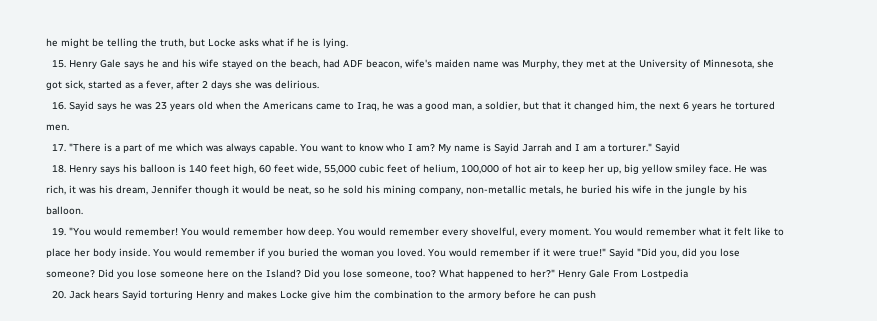he might be telling the truth, but Locke asks what if he is lying.
  15. Henry Gale says he and his wife stayed on the beach, had ADF beacon, wife's maiden name was Murphy, they met at the University of Minnesota, she got sick, started as a fever, after 2 days she was delirious.
  16. Sayid says he was 23 years old when the Americans came to Iraq, he was a good man, a soldier, but that it changed him, the next 6 years he tortured men.
  17. "There is a part of me which was always capable. You want to know who I am? My name is Sayid Jarrah and I am a torturer." Sayid
  18. Henry says his balloon is 140 feet high, 60 feet wide, 55,000 cubic feet of helium, 100,000 of hot air to keep her up, big yellow smiley face. He was rich, it was his dream, Jennifer though it would be neat, so he sold his mining company, non-metallic metals, he buried his wife in the jungle by his balloon.
  19. "You would remember! You would remember how deep. You would remember every shovelful, every moment. You would remember what it felt like to place her body inside. You would remember if you buried the woman you loved. You would remember if it were true!" Sayid "Did you, did you lose someone? Did you lose someone here on the Island? Did you lose someone, too? What happened to her?" Henry Gale From Lostpedia
  20. Jack hears Sayid torturing Henry and makes Locke give him the combination to the armory before he can push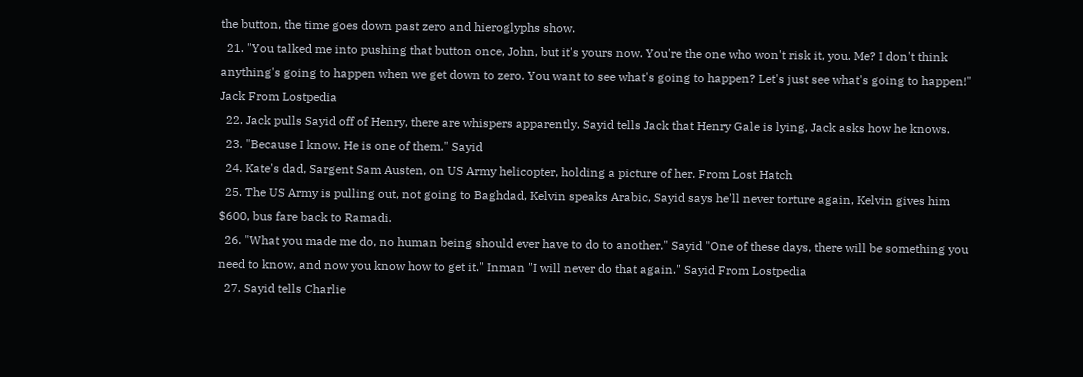the button, the time goes down past zero and hieroglyphs show.
  21. "You talked me into pushing that button once, John, but it's yours now. You're the one who won't risk it, you. Me? I don't think anything's going to happen when we get down to zero. You want to see what's going to happen? Let's just see what's going to happen!" Jack From Lostpedia
  22. Jack pulls Sayid off of Henry, there are whispers apparently. Sayid tells Jack that Henry Gale is lying, Jack asks how he knows.
  23. "Because I know. He is one of them." Sayid
  24. Kate's dad, Sargent Sam Austen, on US Army helicopter, holding a picture of her. From Lost Hatch
  25. The US Army is pulling out, not going to Baghdad, Kelvin speaks Arabic, Sayid says he'll never torture again, Kelvin gives him $600, bus fare back to Ramadi.
  26. "What you made me do, no human being should ever have to do to another." Sayid "One of these days, there will be something you need to know, and now you know how to get it." Inman "I will never do that again." Sayid From Lostpedia
  27. Sayid tells Charlie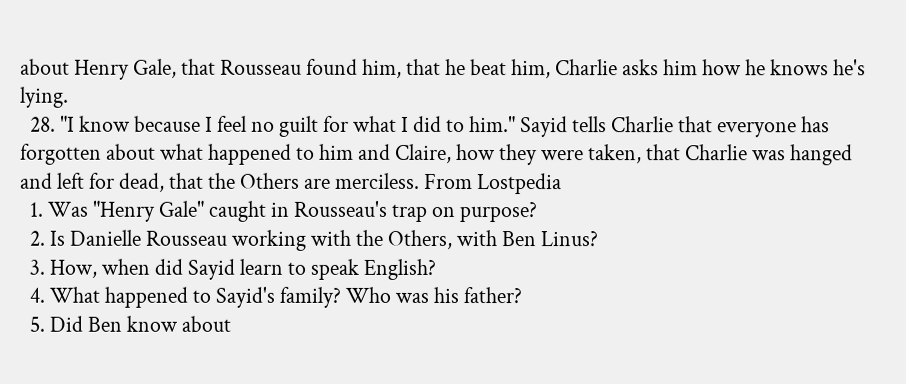about Henry Gale, that Rousseau found him, that he beat him, Charlie asks him how he knows he's lying.
  28. "I know because I feel no guilt for what I did to him." Sayid tells Charlie that everyone has forgotten about what happened to him and Claire, how they were taken, that Charlie was hanged and left for dead, that the Others are merciless. From Lostpedia
  1. Was "Henry Gale" caught in Rousseau's trap on purpose?
  2. Is Danielle Rousseau working with the Others, with Ben Linus?
  3. How, when did Sayid learn to speak English?
  4. What happened to Sayid's family? Who was his father?
  5. Did Ben know about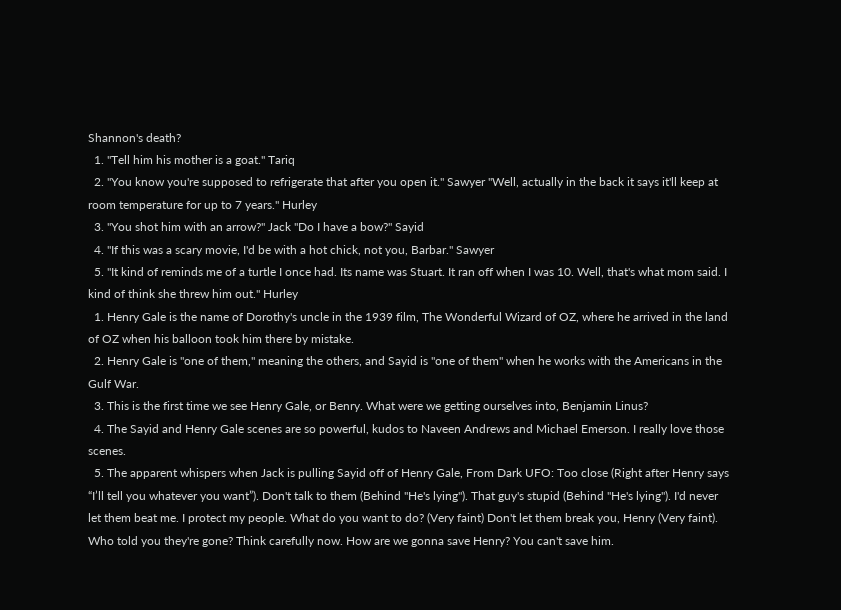Shannon's death?
  1. "Tell him his mother is a goat." Tariq
  2. "You know you're supposed to refrigerate that after you open it." Sawyer "Well, actually in the back it says it'll keep at room temperature for up to 7 years." Hurley
  3. "You shot him with an arrow?" Jack "Do I have a bow?" Sayid
  4. "If this was a scary movie, I'd be with a hot chick, not you, Barbar." Sawyer
  5. "It kind of reminds me of a turtle I once had. Its name was Stuart. It ran off when I was 10. Well, that's what mom said. I kind of think she threw him out." Hurley
  1. Henry Gale is the name of Dorothy's uncle in the 1939 film, The Wonderful Wizard of OZ, where he arrived in the land of OZ when his balloon took him there by mistake.
  2. Henry Gale is "one of them," meaning the others, and Sayid is "one of them" when he works with the Americans in the Gulf War.
  3. This is the first time we see Henry Gale, or Benry. What were we getting ourselves into, Benjamin Linus?
  4. The Sayid and Henry Gale scenes are so powerful, kudos to Naveen Andrews and Michael Emerson. I really love those scenes.
  5. The apparent whispers when Jack is pulling Sayid off of Henry Gale, From Dark UFO: Too close (Right after Henry says “I’ll tell you whatever you want”). Don't talk to them (Behind "He's lying"). That guy's stupid (Behind "He's lying"). I'd never let them beat me. I protect my people. What do you want to do? (Very faint) Don't let them break you, Henry (Very faint). Who told you they're gone? Think carefully now. How are we gonna save Henry? You can't save him.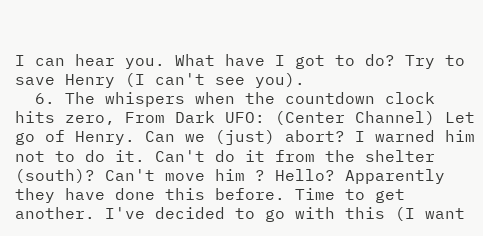I can hear you. What have I got to do? Try to save Henry (I can't see you).
  6. The whispers when the countdown clock hits zero, From Dark UFO: (Center Channel) Let go of Henry. Can we (just) abort? I warned him not to do it. Can't do it from the shelter (south)? Can't move him ? Hello? Apparently they have done this before. Time to get another. I've decided to go with this (I want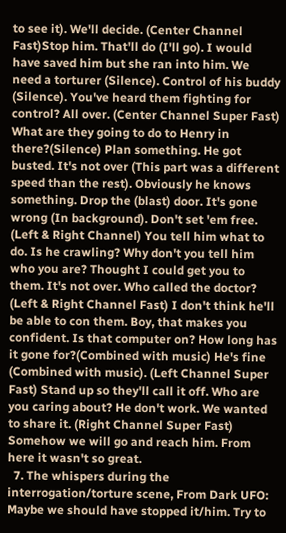to see it). We'll decide. (Center Channel Fast)Stop him. That'll do (I'll go). I would have saved him but she ran into him. We need a torturer (Silence). Control of his buddy (Silence). You've heard them fighting for control? All over. (Center Channel Super Fast) What are they going to do to Henry in there?(Silence) Plan something. He got busted. It's not over (This part was a different speed than the rest). Obviously he knows something. Drop the (blast) door. It's gone wrong (In background). Don't set 'em free. (Left & Right Channel) You tell him what to do. Is he crawling? Why don't you tell him who you are? Thought I could get you to them. It's not over. Who called the doctor? (Left & Right Channel Fast) I don't think he'll be able to con them. Boy, that makes you confident. Is that computer on? How long has it gone for?(Combined with music) He's fine (Combined with music). (Left Channel Super Fast) Stand up so they'll call it off. Who are you caring about? He don't work. We wanted to share it. (Right Channel Super Fast) Somehow we will go and reach him. From here it wasn't so great.
  7. The whispers during the interrogation/torture scene, From Dark UFO: Maybe we should have stopped it/him. Try to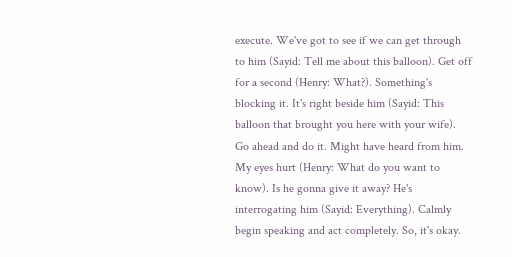execute. We've got to see if we can get through to him (Sayid: Tell me about this balloon). Get off for a second (Henry: What?). Something's blocking it. It's right beside him (Sayid: This balloon that brought you here with your wife). Go ahead and do it. Might have heard from him. My eyes hurt (Henry: What do you want to know). Is he gonna give it away? He's interrogating him (Sayid: Everything). Calmly begin speaking and act completely. So, it's okay.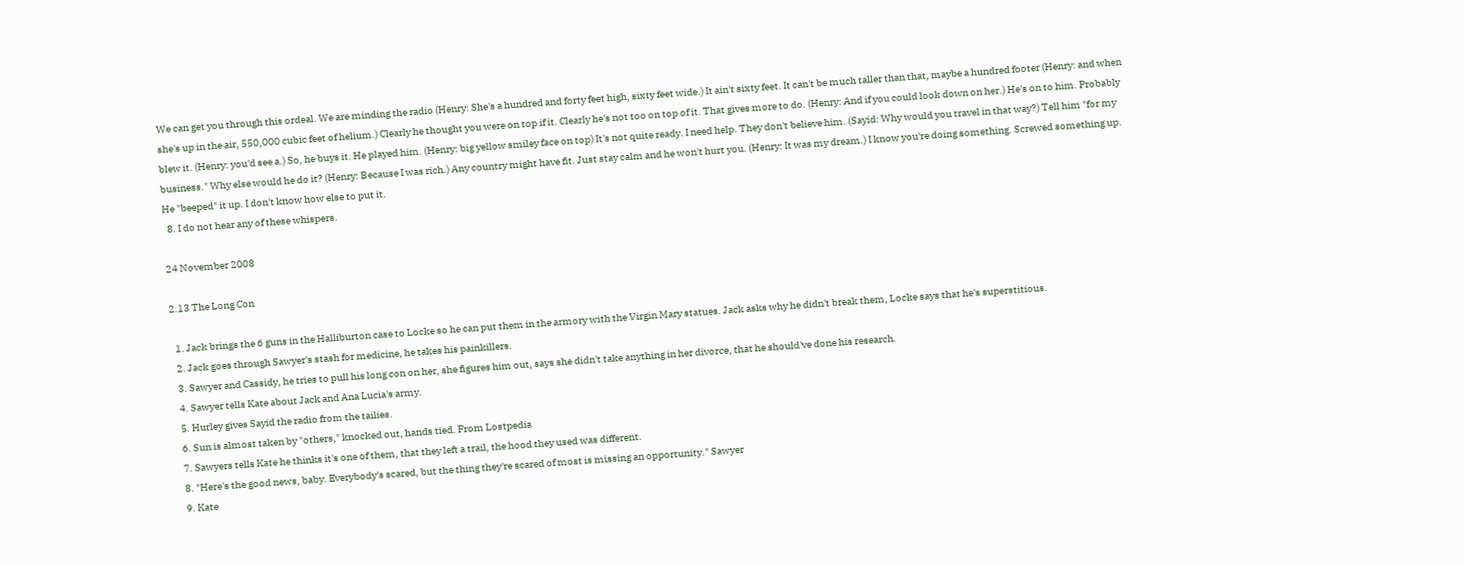We can get you through this ordeal. We are minding the radio (Henry: She's a hundred and forty feet high, sixty feet wide.) It ain't sixty feet. It can't be much taller than that, maybe a hundred footer (Henry: and when she's up in the air, 550,000 cubic feet of helium.) Clearly he thought you were on top if it. Clearly he's not too on top of it. That gives more to do. (Henry: And if you could look down on her.) He's on to him. Probably blew it. (Henry: you'd see a.) So, he buys it. He played him. (Henry: big yellow smiley face on top) It's not quite ready. I need help. They don't believe him. (Sayid: Why would you travel in that way?) Tell him "for my business." Why else would he do it? (Henry: Because I was rich.) Any country might have fit. Just stay calm and he won't hurt you. (Henry: It was my dream.) I know you're doing something. Screwed something up. He "beeped" it up. I don't know how else to put it.
  8. I do not hear any of these whispers.

24 November 2008

2.13 The Long Con

  1. Jack brings the 6 guns in the Halliburton case to Locke so he can put them in the armory with the Virgin Mary statues. Jack asks why he didn't break them, Locke says that he's superstitious.
  2. Jack goes through Sawyer's stash for medicine, he takes his painkillers.
  3. Sawyer and Cassidy, he tries to pull his long con on her, she figures him out, says she didn't take anything in her divorce, that he should've done his research.
  4. Sawyer tells Kate about Jack and Ana Lucia's army.
  5. Hurley gives Sayid the radio from the tailies.
  6. Sun is almost taken by "others," knocked out, hands tied. From Lostpedia
  7. Sawyers tells Kate he thinks it's one of them, that they left a trail, the hood they used was different.
  8. "Here's the good news, baby. Everybody's scared, but the thing they're scared of most is missing an opportunity." Sawyer
  9. Kate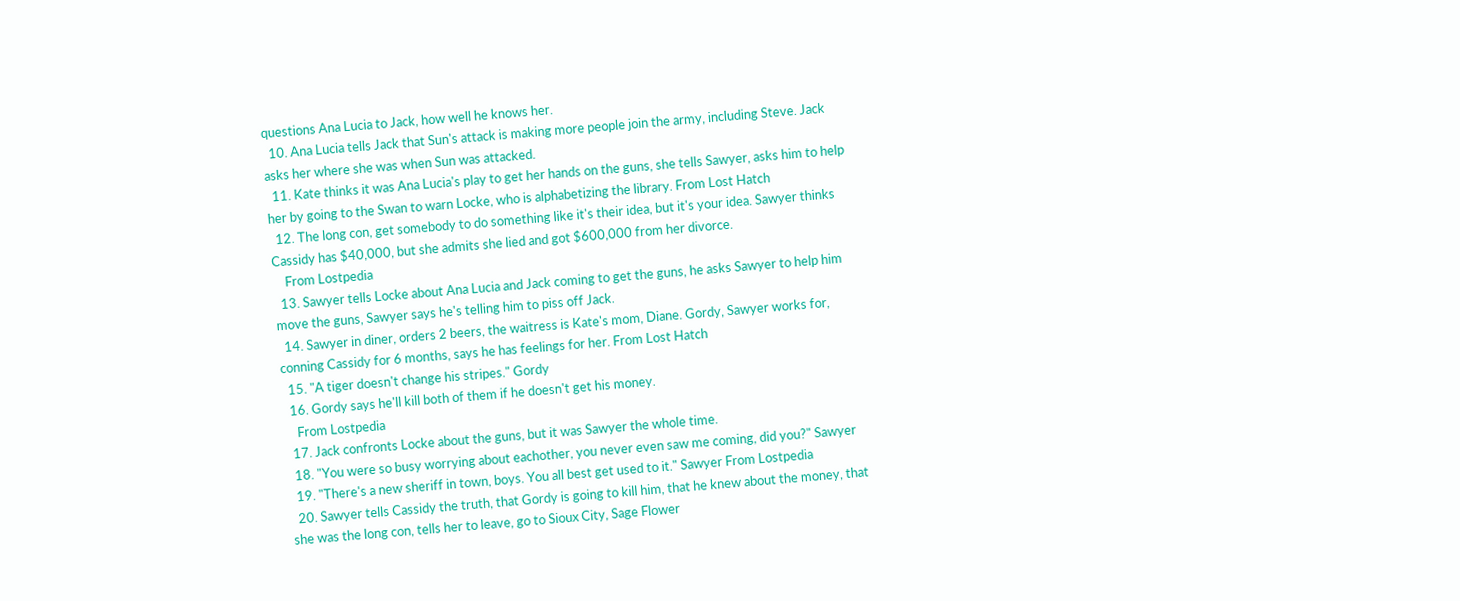questions Ana Lucia to Jack, how well he knows her.
  10. Ana Lucia tells Jack that Sun's attack is making more people join the army, including Steve. Jack asks her where she was when Sun was attacked.
  11. Kate thinks it was Ana Lucia's play to get her hands on the guns, she tells Sawyer, asks him to help her by going to the Swan to warn Locke, who is alphabetizing the library. From Lost Hatch
  12. The long con, get somebody to do something like it's their idea, but it's your idea. Sawyer thinks Cassidy has $40,000, but she admits she lied and got $600,000 from her divorce.
    From Lostpedia
  13. Sawyer tells Locke about Ana Lucia and Jack coming to get the guns, he asks Sawyer to help him move the guns, Sawyer says he's telling him to piss off Jack.
  14. Sawyer in diner, orders 2 beers, the waitress is Kate's mom, Diane. Gordy, Sawyer works for, conning Cassidy for 6 months, says he has feelings for her. From Lost Hatch
  15. "A tiger doesn't change his stripes." Gordy
  16. Gordy says he'll kill both of them if he doesn't get his money.
    From Lostpedia
  17. Jack confronts Locke about the guns, but it was Sawyer the whole time.
  18. "You were so busy worrying about eachother, you never even saw me coming, did you?" Sawyer
  19. "There's a new sheriff in town, boys. You all best get used to it." Sawyer From Lostpedia
  20. Sawyer tells Cassidy the truth, that Gordy is going to kill him, that he knew about the money, that she was the long con, tells her to leave, go to Sioux City, Sage Flower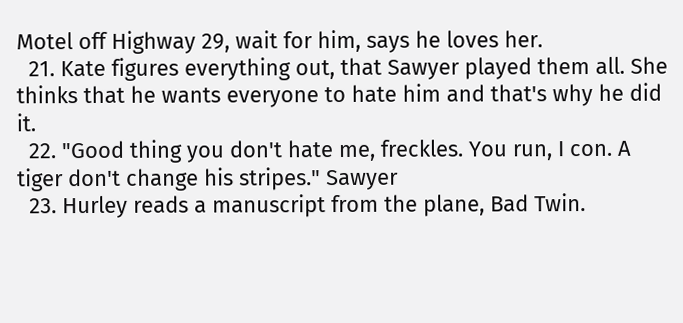Motel off Highway 29, wait for him, says he loves her.
  21. Kate figures everything out, that Sawyer played them all. She thinks that he wants everyone to hate him and that's why he did it.
  22. "Good thing you don't hate me, freckles. You run, I con. A tiger don't change his stripes." Sawyer
  23. Hurley reads a manuscript from the plane, Bad Twin.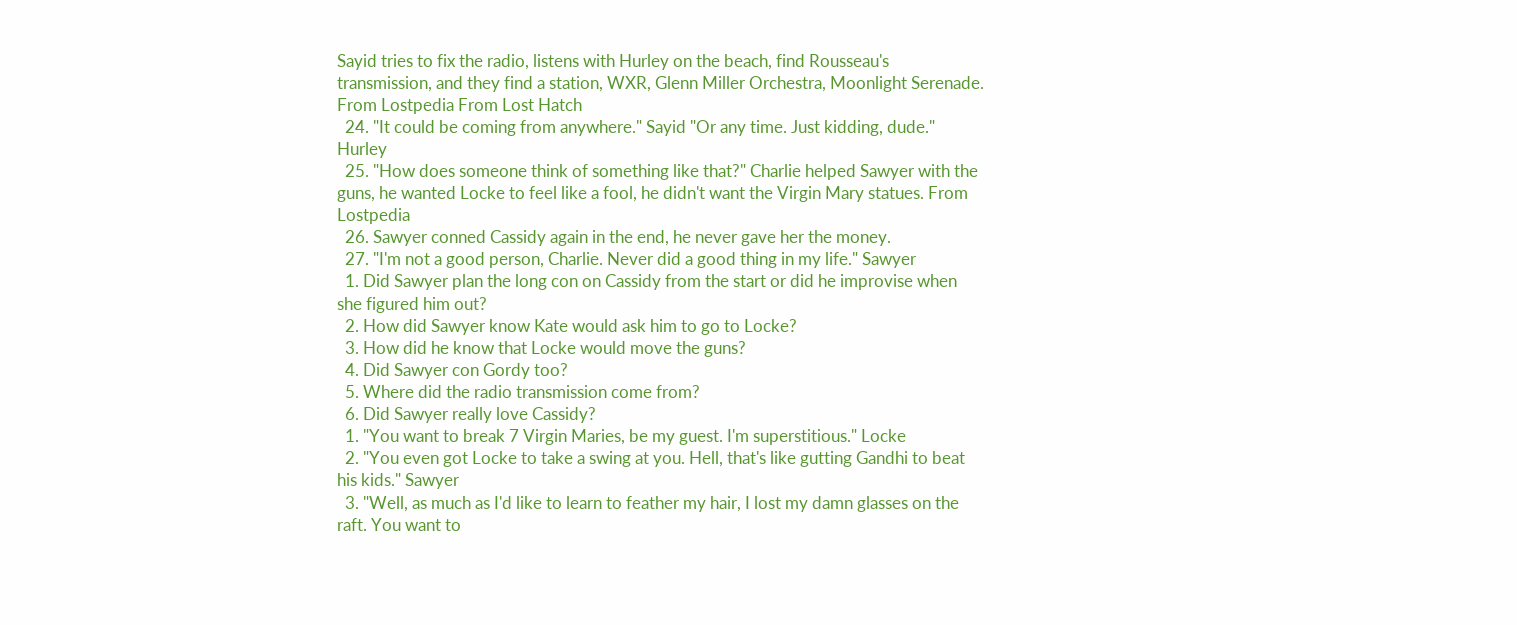Sayid tries to fix the radio, listens with Hurley on the beach, find Rousseau's transmission, and they find a station, WXR, Glenn Miller Orchestra, Moonlight Serenade. From Lostpedia From Lost Hatch
  24. "It could be coming from anywhere." Sayid "Or any time. Just kidding, dude." Hurley
  25. "How does someone think of something like that?" Charlie helped Sawyer with the guns, he wanted Locke to feel like a fool, he didn't want the Virgin Mary statues. From Lostpedia
  26. Sawyer conned Cassidy again in the end, he never gave her the money.
  27. "I'm not a good person, Charlie. Never did a good thing in my life." Sawyer
  1. Did Sawyer plan the long con on Cassidy from the start or did he improvise when she figured him out?
  2. How did Sawyer know Kate would ask him to go to Locke?
  3. How did he know that Locke would move the guns?
  4. Did Sawyer con Gordy too?
  5. Where did the radio transmission come from?
  6. Did Sawyer really love Cassidy?
  1. "You want to break 7 Virgin Maries, be my guest. I'm superstitious." Locke
  2. "You even got Locke to take a swing at you. Hell, that's like gutting Gandhi to beat his kids." Sawyer
  3. "Well, as much as I'd like to learn to feather my hair, I lost my damn glasses on the raft. You want to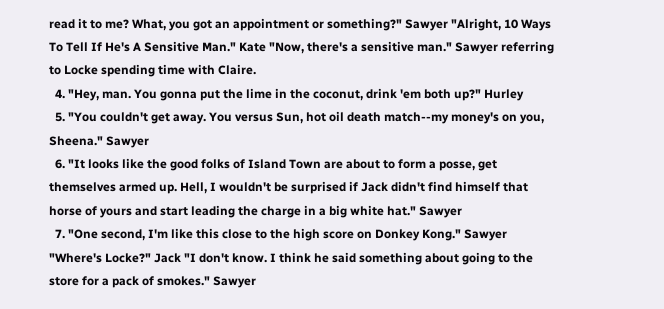read it to me? What, you got an appointment or something?" Sawyer "Alright, 10 Ways To Tell If He's A Sensitive Man." Kate "Now, there's a sensitive man." Sawyer referring to Locke spending time with Claire.
  4. "Hey, man. You gonna put the lime in the coconut, drink 'em both up?" Hurley
  5. "You couldn't get away. You versus Sun, hot oil death match--my money's on you, Sheena." Sawyer
  6. "It looks like the good folks of Island Town are about to form a posse, get themselves armed up. Hell, I wouldn't be surprised if Jack didn't find himself that horse of yours and start leading the charge in a big white hat." Sawyer
  7. "One second, I'm like this close to the high score on Donkey Kong." Sawyer "Where's Locke?" Jack "I don't know. I think he said something about going to the store for a pack of smokes." Sawyer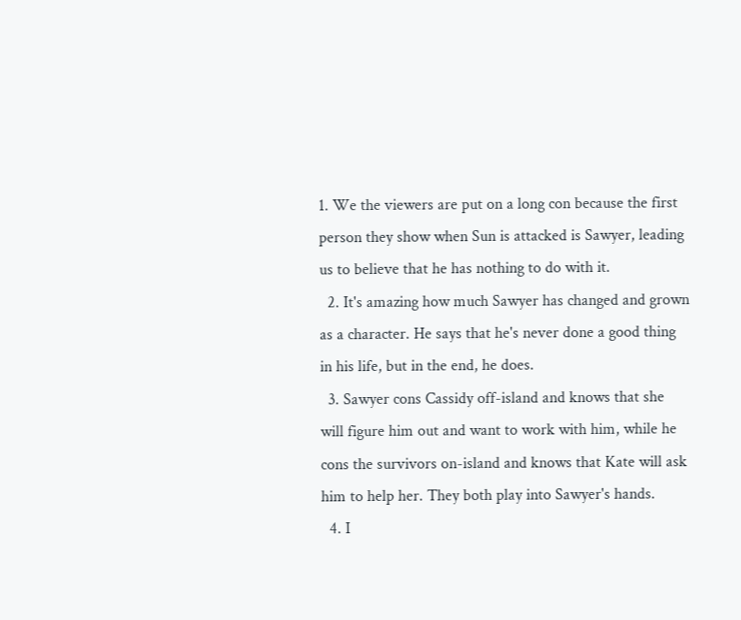1. We the viewers are put on a long con because the first person they show when Sun is attacked is Sawyer, leading us to believe that he has nothing to do with it.
  2. It's amazing how much Sawyer has changed and grown as a character. He says that he's never done a good thing in his life, but in the end, he does.
  3. Sawyer cons Cassidy off-island and knows that she will figure him out and want to work with him, while he cons the survivors on-island and knows that Kate will ask him to help her. They both play into Sawyer's hands.
  4. I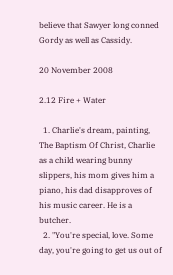believe that Sawyer long conned Gordy as well as Cassidy.

20 November 2008

2.12 Fire + Water

  1. Charlie's dream, painting, The Baptism Of Christ, Charlie as a child wearing bunny slippers, his mom gives him a piano, his dad disapproves of his music career. He is a butcher.
  2. "You're special, love. Some day, you're going to get us out of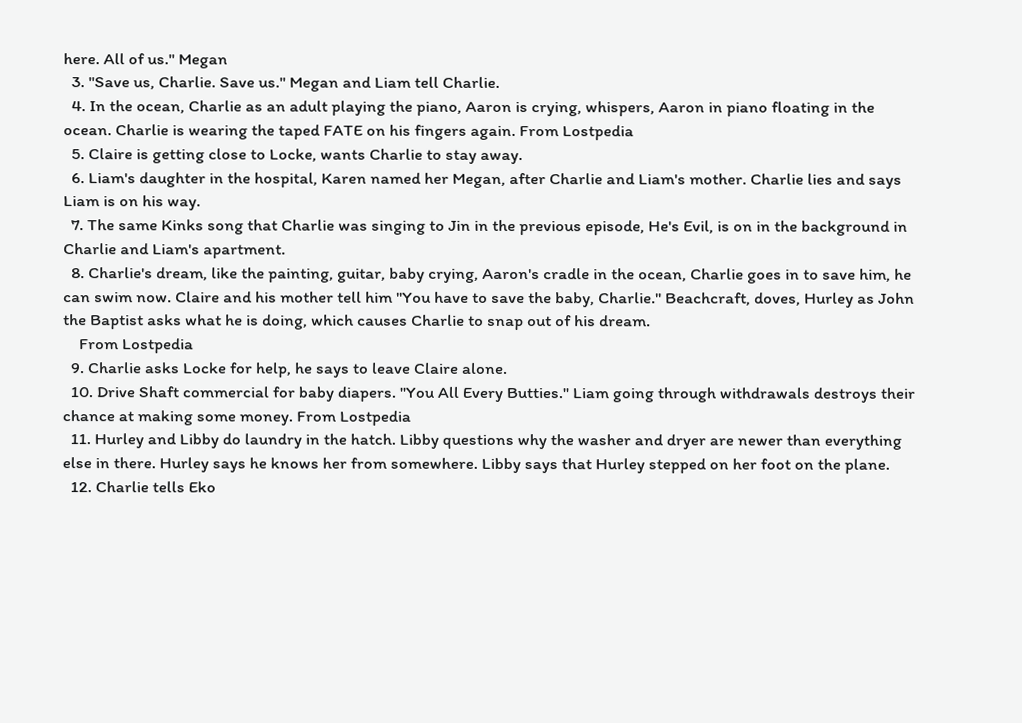here. All of us." Megan
  3. "Save us, Charlie. Save us." Megan and Liam tell Charlie.
  4. In the ocean, Charlie as an adult playing the piano, Aaron is crying, whispers, Aaron in piano floating in the ocean. Charlie is wearing the taped FATE on his fingers again. From Lostpedia
  5. Claire is getting close to Locke, wants Charlie to stay away.
  6. Liam's daughter in the hospital, Karen named her Megan, after Charlie and Liam's mother. Charlie lies and says Liam is on his way.
  7. The same Kinks song that Charlie was singing to Jin in the previous episode, He's Evil, is on in the background in Charlie and Liam's apartment.
  8. Charlie's dream, like the painting, guitar, baby crying, Aaron's cradle in the ocean, Charlie goes in to save him, he can swim now. Claire and his mother tell him "You have to save the baby, Charlie." Beachcraft, doves, Hurley as John the Baptist asks what he is doing, which causes Charlie to snap out of his dream.
    From Lostpedia
  9. Charlie asks Locke for help, he says to leave Claire alone.
  10. Drive Shaft commercial for baby diapers. "You All Every Butties." Liam going through withdrawals destroys their chance at making some money. From Lostpedia
  11. Hurley and Libby do laundry in the hatch. Libby questions why the washer and dryer are newer than everything else in there. Hurley says he knows her from somewhere. Libby says that Hurley stepped on her foot on the plane.
  12. Charlie tells Eko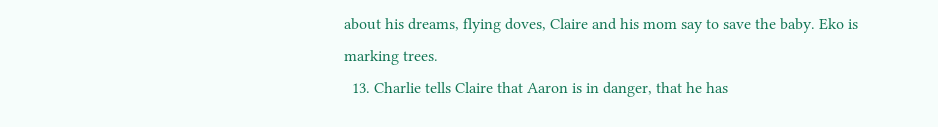about his dreams, flying doves, Claire and his mom say to save the baby. Eko is marking trees.
  13. Charlie tells Claire that Aaron is in danger, that he has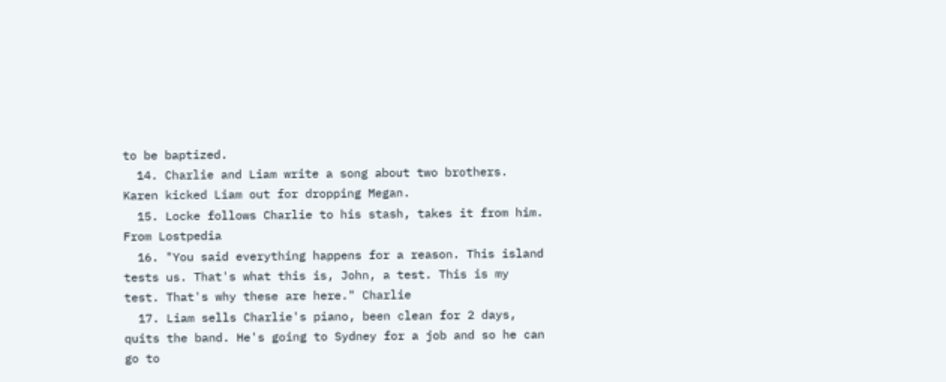to be baptized.
  14. Charlie and Liam write a song about two brothers. Karen kicked Liam out for dropping Megan.
  15. Locke follows Charlie to his stash, takes it from him. From Lostpedia
  16. "You said everything happens for a reason. This island tests us. That's what this is, John, a test. This is my test. That's why these are here." Charlie
  17. Liam sells Charlie's piano, been clean for 2 days, quits the band. He's going to Sydney for a job and so he can go to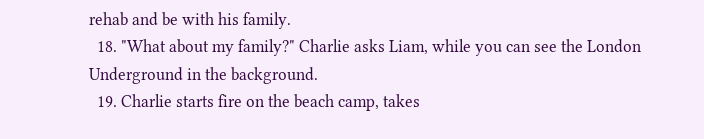rehab and be with his family.
  18. "What about my family?" Charlie asks Liam, while you can see the London Underground in the background.
  19. Charlie starts fire on the beach camp, takes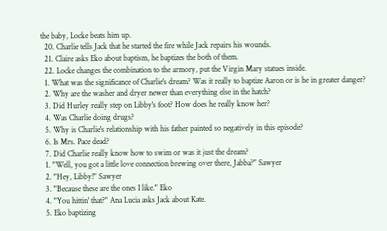the baby, Locke beats him up.
  20. Charlie tells Jack that he started the fire while Jack repairs his wounds.
  21. Claire asks Eko about baptism, he baptizes the both of them.
  22. Locke changes the combination to the armory, put the Virgin Mary statues inside.
  1. What was the significance of Charlie's dream? Was it really to baptize Aaron or is he in greater danger?
  2. Why are the washer and dryer newer than everything else in the hatch?
  3. Did Hurley really step on Libby's foot? How does he really know her?
  4. Was Charlie doing drugs?
  5. Why is Charlie's relationship with his father painted so negatively in this episode?
  6. Is Mrs. Pace dead?
  7. Did Charlie really know how to swim or was it just the dream?
  1. "Well, you got a little love connection brewing over there, Jabba?" Sawyer
  2. "Hey, Libby!" Sawyer
  3. "Because these are the ones I like." Eko
  4. "You hittin' that?" Ana Lucia asks Jack about Kate.
  5. Eko baptizing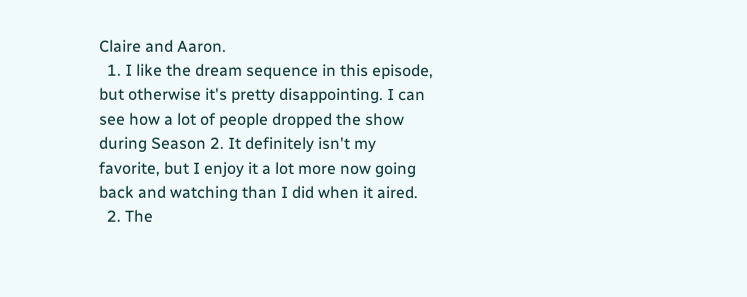Claire and Aaron.
  1. I like the dream sequence in this episode, but otherwise it's pretty disappointing. I can see how a lot of people dropped the show during Season 2. It definitely isn't my favorite, but I enjoy it a lot more now going back and watching than I did when it aired.
  2. The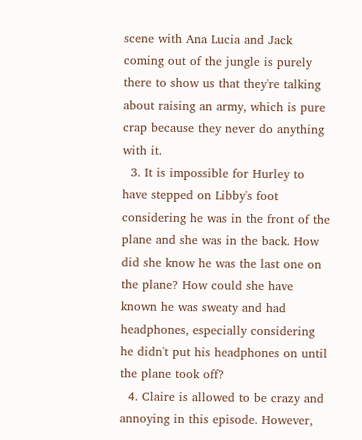scene with Ana Lucia and Jack coming out of the jungle is purely there to show us that they're talking about raising an army, which is pure crap because they never do anything with it.
  3. It is impossible for Hurley to have stepped on Libby's foot considering he was in the front of the plane and she was in the back. How did she know he was the last one on the plane? How could she have known he was sweaty and had headphones, especially considering he didn't put his headphones on until the plane took off?
  4. Claire is allowed to be crazy and annoying in this episode. However,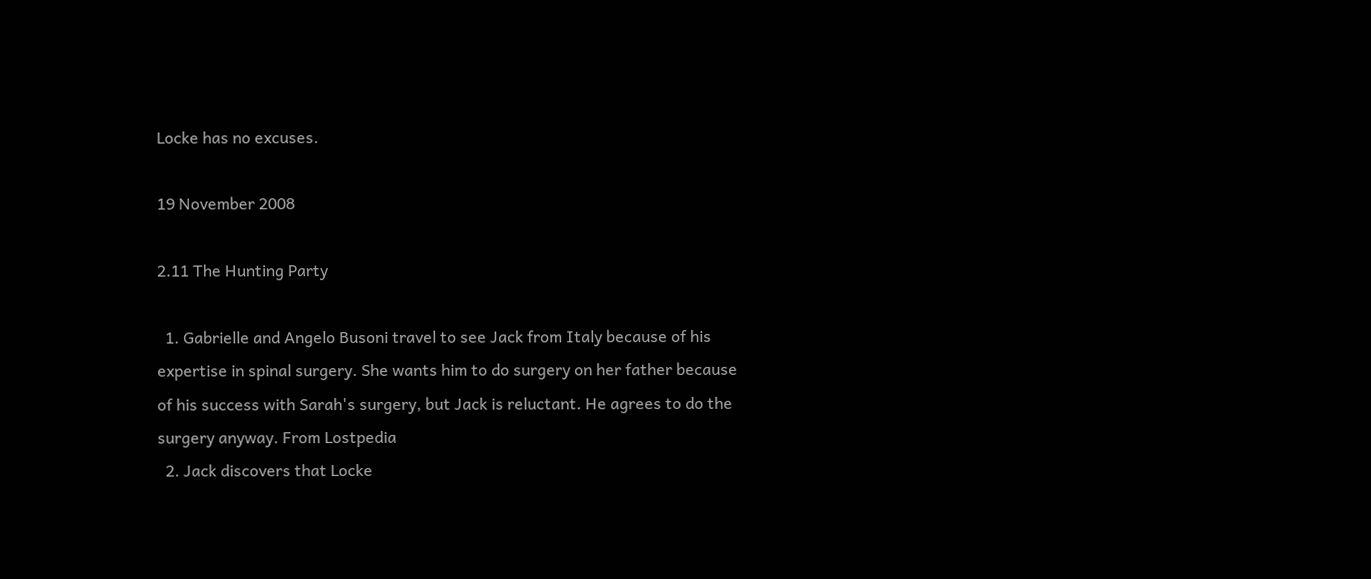Locke has no excuses.

19 November 2008

2.11 The Hunting Party

  1. Gabrielle and Angelo Busoni travel to see Jack from Italy because of his expertise in spinal surgery. She wants him to do surgery on her father because of his success with Sarah's surgery, but Jack is reluctant. He agrees to do the surgery anyway. From Lostpedia
  2. Jack discovers that Locke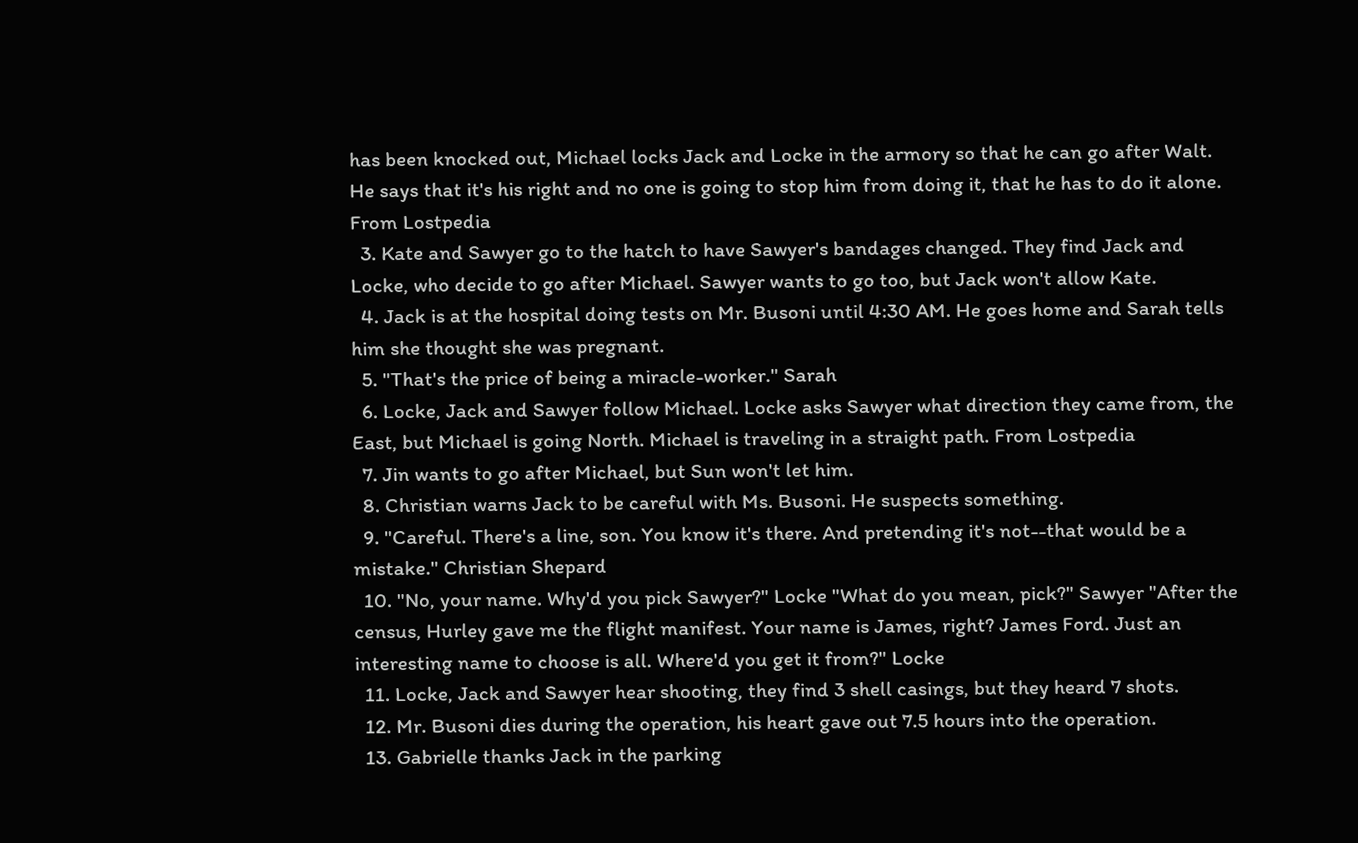has been knocked out, Michael locks Jack and Locke in the armory so that he can go after Walt. He says that it's his right and no one is going to stop him from doing it, that he has to do it alone. From Lostpedia
  3. Kate and Sawyer go to the hatch to have Sawyer's bandages changed. They find Jack and Locke, who decide to go after Michael. Sawyer wants to go too, but Jack won't allow Kate.
  4. Jack is at the hospital doing tests on Mr. Busoni until 4:30 AM. He goes home and Sarah tells him she thought she was pregnant.
  5. "That's the price of being a miracle-worker." Sarah
  6. Locke, Jack and Sawyer follow Michael. Locke asks Sawyer what direction they came from, the East, but Michael is going North. Michael is traveling in a straight path. From Lostpedia
  7. Jin wants to go after Michael, but Sun won't let him.
  8. Christian warns Jack to be careful with Ms. Busoni. He suspects something.
  9. "Careful. There's a line, son. You know it's there. And pretending it's not--that would be a mistake." Christian Shepard
  10. "No, your name. Why'd you pick Sawyer?" Locke "What do you mean, pick?" Sawyer "After the census, Hurley gave me the flight manifest. Your name is James, right? James Ford. Just an interesting name to choose is all. Where'd you get it from?" Locke
  11. Locke, Jack and Sawyer hear shooting, they find 3 shell casings, but they heard 7 shots.
  12. Mr. Busoni dies during the operation, his heart gave out 7.5 hours into the operation.
  13. Gabrielle thanks Jack in the parking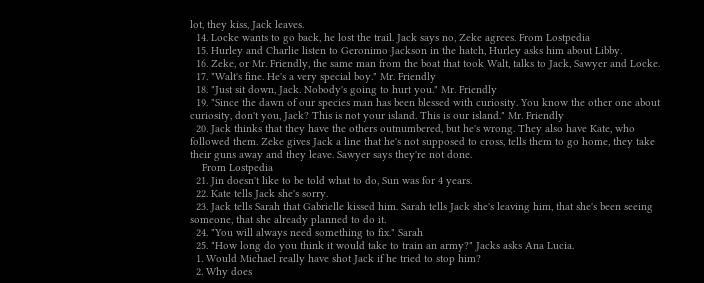lot, they kiss, Jack leaves.
  14. Locke wants to go back, he lost the trail. Jack says no, Zeke agrees. From Lostpedia
  15. Hurley and Charlie listen to Geronimo Jackson in the hatch, Hurley asks him about Libby.
  16. Zeke, or Mr. Friendly, the same man from the boat that took Walt, talks to Jack, Sawyer and Locke.
  17. "Walt's fine. He's a very special boy." Mr. Friendly
  18. "Just sit down, Jack. Nobody's going to hurt you." Mr. Friendly
  19. "Since the dawn of our species man has been blessed with curiosity. You know the other one about curiosity, don't you, Jack? This is not your island. This is our island." Mr. Friendly
  20. Jack thinks that they have the others outnumbered, but he's wrong. They also have Kate, who followed them. Zeke gives Jack a line that he's not supposed to cross, tells them to go home, they take their guns away and they leave. Sawyer says they're not done.
    From Lostpedia
  21. Jin doesn't like to be told what to do, Sun was for 4 years.
  22. Kate tells Jack she's sorry.
  23. Jack tells Sarah that Gabrielle kissed him. Sarah tells Jack she's leaving him, that she's been seeing someone, that she already planned to do it.
  24. "You will always need something to fix." Sarah
  25. "How long do you think it would take to train an army?" Jacks asks Ana Lucia.
  1. Would Michael really have shot Jack if he tried to stop him?
  2. Why does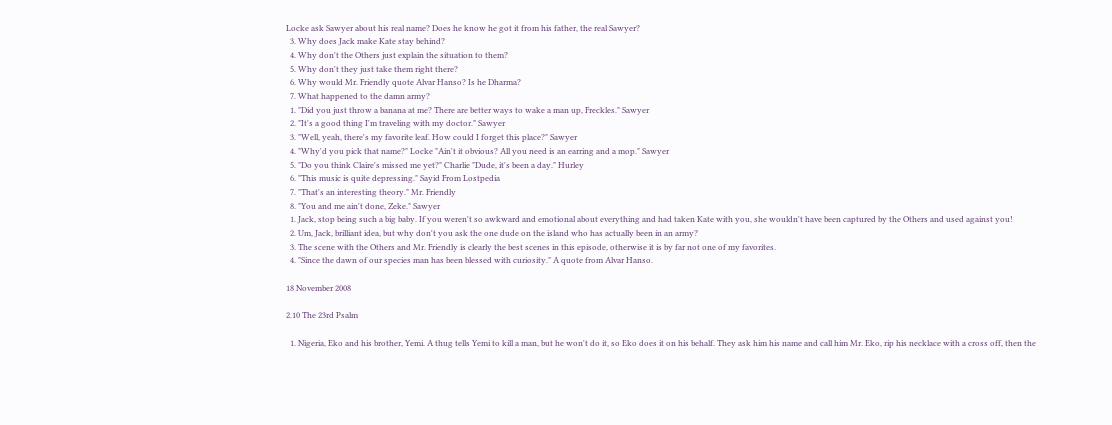Locke ask Sawyer about his real name? Does he know he got it from his father, the real Sawyer?
  3. Why does Jack make Kate stay behind?
  4. Why don't the Others just explain the situation to them?
  5. Why don't they just take them right there?
  6. Why would Mr. Friendly quote Alvar Hanso? Is he Dharma?
  7. What happened to the damn army?
  1. "Did you just throw a banana at me? There are better ways to wake a man up, Freckles." Sawyer
  2. "It's a good thing I'm traveling with my doctor." Sawyer
  3. "Well, yeah, there's my favorite leaf. How could I forget this place?" Sawyer
  4. "Why'd you pick that name?" Locke "Ain't it obvious? All you need is an earring and a mop." Sawyer
  5. "Do you think Claire's missed me yet?" Charlie "Dude, it's been a day." Hurley
  6. "This music is quite depressing." Sayid From Lostpedia
  7. "That's an interesting theory." Mr. Friendly
  8. "You and me ain't done, Zeke." Sawyer
  1. Jack, stop being such a big baby. If you weren't so awkward and emotional about everything and had taken Kate with you, she wouldn't have been captured by the Others and used against you!
  2. Um, Jack, brilliant idea, but why don't you ask the one dude on the island who has actually been in an army?
  3. The scene with the Others and Mr. Friendly is clearly the best scenes in this episode, otherwise it is by far not one of my favorites.
  4. "Since the dawn of our species man has been blessed with curiosity." A quote from Alvar Hanso.

18 November 2008

2.10 The 23rd Psalm

  1. Nigeria, Eko and his brother, Yemi. A thug tells Yemi to kill a man, but he won't do it, so Eko does it on his behalf. They ask him his name and call him Mr. Eko, rip his necklace with a cross off, then the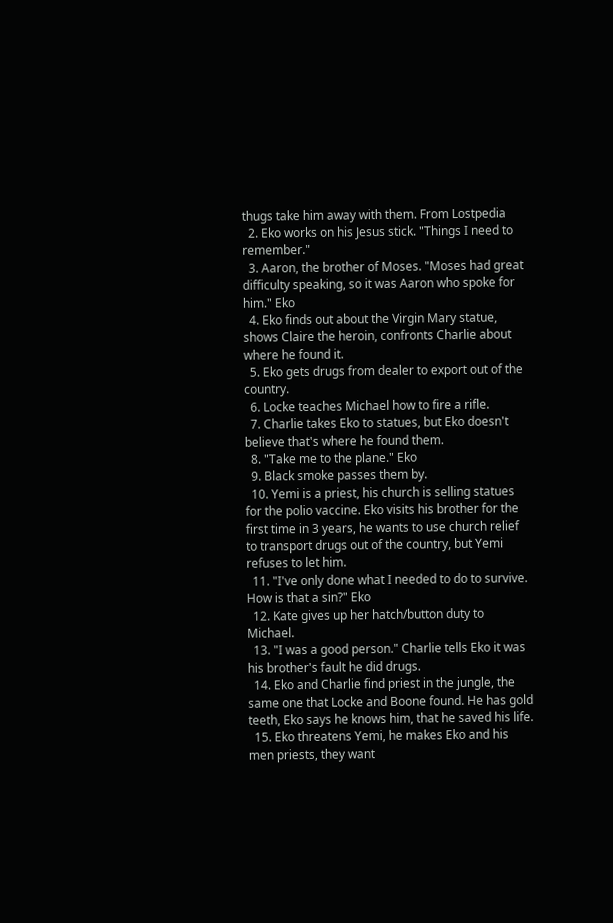thugs take him away with them. From Lostpedia
  2. Eko works on his Jesus stick. "Things I need to remember."
  3. Aaron, the brother of Moses. "Moses had great difficulty speaking, so it was Aaron who spoke for him." Eko
  4. Eko finds out about the Virgin Mary statue, shows Claire the heroin, confronts Charlie about where he found it.
  5. Eko gets drugs from dealer to export out of the country.
  6. Locke teaches Michael how to fire a rifle.
  7. Charlie takes Eko to statues, but Eko doesn't believe that's where he found them.
  8. "Take me to the plane." Eko
  9. Black smoke passes them by.
  10. Yemi is a priest, his church is selling statues for the polio vaccine. Eko visits his brother for the first time in 3 years, he wants to use church relief to transport drugs out of the country, but Yemi refuses to let him.
  11. "I've only done what I needed to do to survive. How is that a sin?" Eko
  12. Kate gives up her hatch/button duty to Michael.
  13. "I was a good person." Charlie tells Eko it was his brother's fault he did drugs.
  14. Eko and Charlie find priest in the jungle, the same one that Locke and Boone found. He has gold teeth, Eko says he knows him, that he saved his life.
  15. Eko threatens Yemi, he makes Eko and his men priests, they want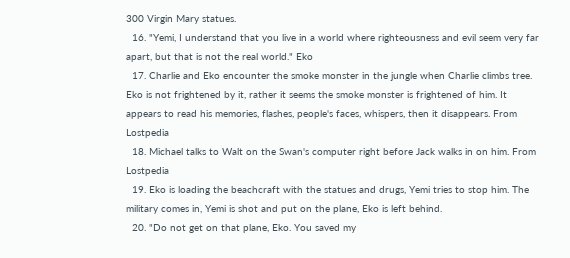300 Virgin Mary statues.
  16. "Yemi, I understand that you live in a world where righteousness and evil seem very far apart, but that is not the real world." Eko
  17. Charlie and Eko encounter the smoke monster in the jungle when Charlie climbs tree. Eko is not frightened by it, rather it seems the smoke monster is frightened of him. It appears to read his memories, flashes, people's faces, whispers, then it disappears. From Lostpedia
  18. Michael talks to Walt on the Swan's computer right before Jack walks in on him. From Lostpedia
  19. Eko is loading the beachcraft with the statues and drugs, Yemi tries to stop him. The military comes in, Yemi is shot and put on the plane, Eko is left behind.
  20. "Do not get on that plane, Eko. You saved my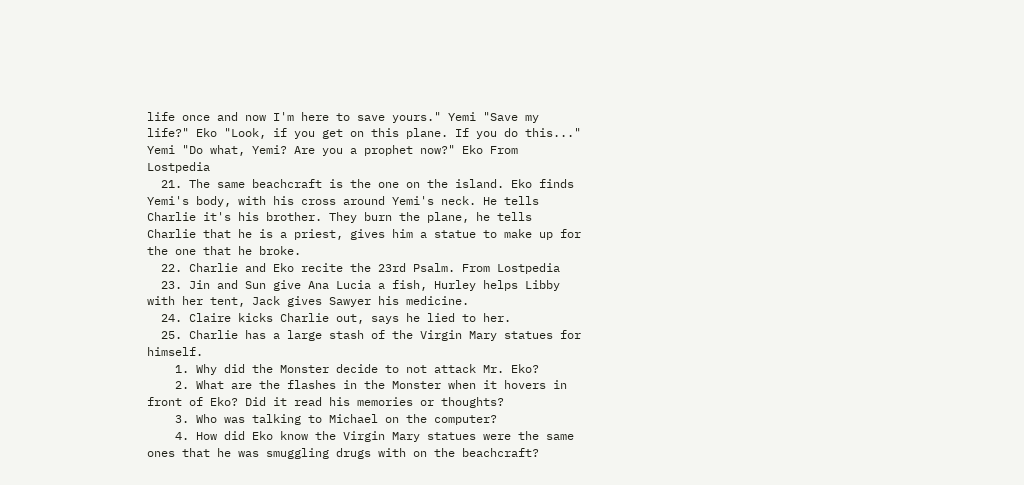life once and now I'm here to save yours." Yemi "Save my life?" Eko "Look, if you get on this plane. If you do this..." Yemi "Do what, Yemi? Are you a prophet now?" Eko From Lostpedia
  21. The same beachcraft is the one on the island. Eko finds Yemi's body, with his cross around Yemi's neck. He tells Charlie it's his brother. They burn the plane, he tells Charlie that he is a priest, gives him a statue to make up for the one that he broke.
  22. Charlie and Eko recite the 23rd Psalm. From Lostpedia
  23. Jin and Sun give Ana Lucia a fish, Hurley helps Libby with her tent, Jack gives Sawyer his medicine.
  24. Claire kicks Charlie out, says he lied to her.
  25. Charlie has a large stash of the Virgin Mary statues for himself.
    1. Why did the Monster decide to not attack Mr. Eko?
    2. What are the flashes in the Monster when it hovers in front of Eko? Did it read his memories or thoughts?
    3. Who was talking to Michael on the computer?
    4. How did Eko know the Virgin Mary statues were the same ones that he was smuggling drugs with on the beachcraft?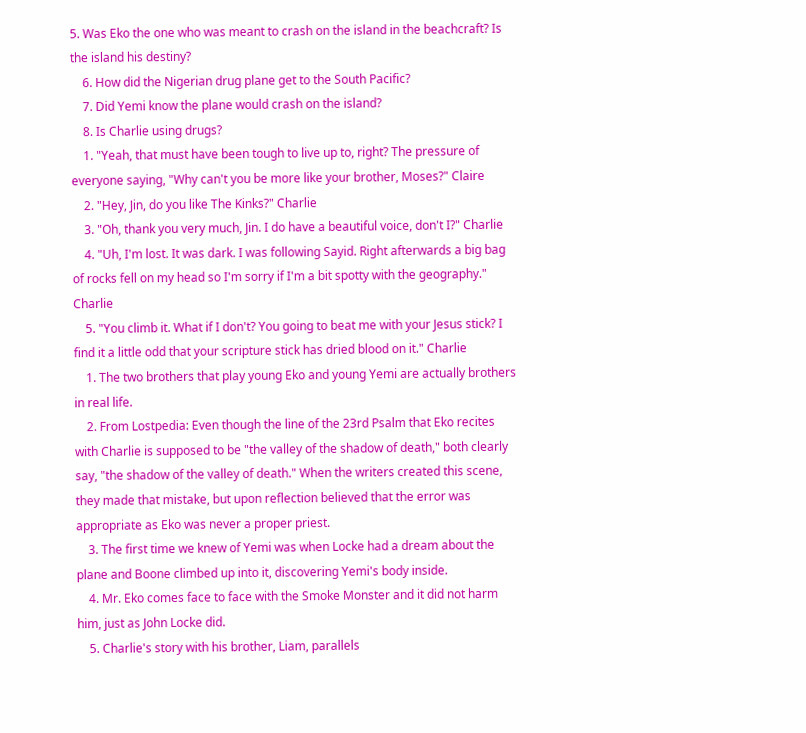5. Was Eko the one who was meant to crash on the island in the beachcraft? Is the island his destiny?
    6. How did the Nigerian drug plane get to the South Pacific?
    7. Did Yemi know the plane would crash on the island?
    8. Is Charlie using drugs?
    1. "Yeah, that must have been tough to live up to, right? The pressure of everyone saying, "Why can't you be more like your brother, Moses?" Claire
    2. "Hey, Jin, do you like The Kinks?" Charlie
    3. "Oh, thank you very much, Jin. I do have a beautiful voice, don't I?" Charlie
    4. "Uh, I'm lost. It was dark. I was following Sayid. Right afterwards a big bag of rocks fell on my head so I'm sorry if I'm a bit spotty with the geography." Charlie
    5. "You climb it. What if I don't? You going to beat me with your Jesus stick? I find it a little odd that your scripture stick has dried blood on it." Charlie
    1. The two brothers that play young Eko and young Yemi are actually brothers in real life.
    2. From Lostpedia: Even though the line of the 23rd Psalm that Eko recites with Charlie is supposed to be "the valley of the shadow of death," both clearly say, "the shadow of the valley of death." When the writers created this scene, they made that mistake, but upon reflection believed that the error was appropriate as Eko was never a proper priest.
    3. The first time we knew of Yemi was when Locke had a dream about the plane and Boone climbed up into it, discovering Yemi's body inside.
    4. Mr. Eko comes face to face with the Smoke Monster and it did not harm him, just as John Locke did.
    5. Charlie's story with his brother, Liam, parallels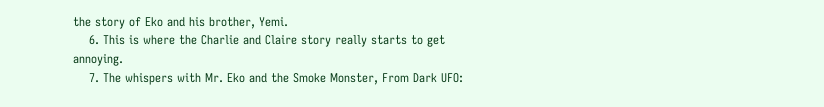the story of Eko and his brother, Yemi.
    6. This is where the Charlie and Claire story really starts to get annoying.
    7. The whispers with Mr. Eko and the Smoke Monster, From Dark UFO: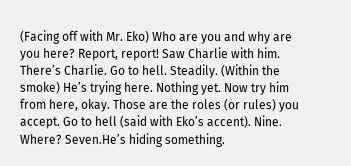(Facing off with Mr. Eko) Who are you and why are you here? Report, report! Saw Charlie with him. There’s Charlie. Go to hell. Steadily. (Within the smoke) He’s trying here. Nothing yet. Now try him from here, okay. Those are the roles (or rules) you accept. Go to hell (said with Eko’s accent). Nine. Where? Seven.He’s hiding something.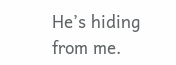He’s hiding from me.